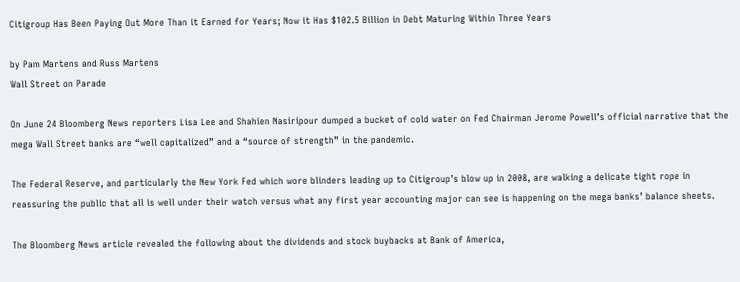Citigroup Has Been Paying Out More Than it Earned for Years; Now it Has $102.5 Billion in Debt Maturing Within Three Years

by Pam Martens and Russ Martens
Wall Street on Parade

On June 24 Bloomberg News reporters Lisa Lee and Shahien Nasiripour dumped a bucket of cold water on Fed Chairman Jerome Powell’s official narrative that the mega Wall Street banks are “well capitalized” and a “source of strength” in the pandemic.

The Federal Reserve, and particularly the New York Fed which wore blinders leading up to Citigroup’s blow up in 2008, are walking a delicate tight rope in reassuring the public that all is well under their watch versus what any first year accounting major can see is happening on the mega banks’ balance sheets.

The Bloomberg News article revealed the following about the dividends and stock buybacks at Bank of America,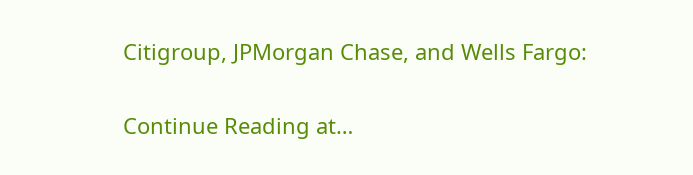Citigroup, JPMorgan Chase, and Wells Fargo:

Continue Reading at…